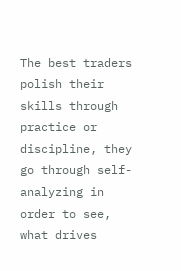The best traders polish their skills through practice or discipline, they go through self-analyzing in order to see, what drives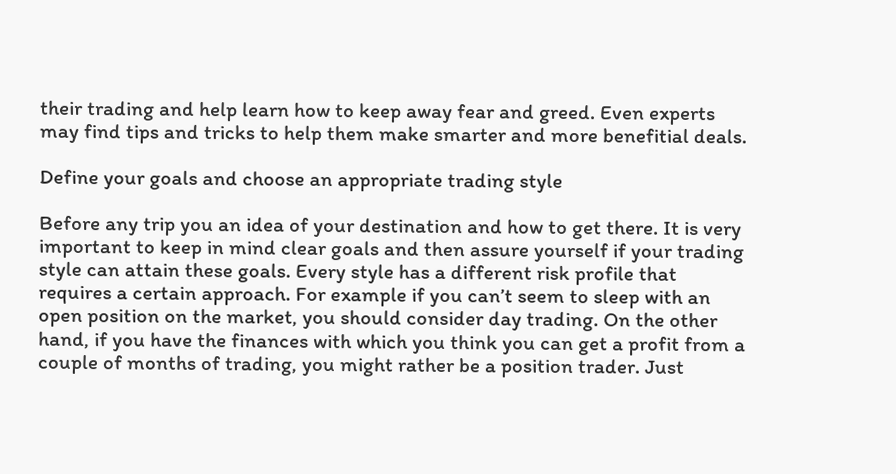their trading and help learn how to keep away fear and greed. Even experts may find tips and tricks to help them make smarter and more benefitial deals.

Define your goals and choose an appropriate trading style

Before any trip you an idea of your destination and how to get there. It is very important to keep in mind clear goals and then assure yourself if your trading style can attain these goals. Every style has a different risk profile that requires a certain approach. For example if you can’t seem to sleep with an open position on the market, you should consider day trading. On the other hand, if you have the finances with which you think you can get a profit from a couple of months of trading, you might rather be a position trader. Just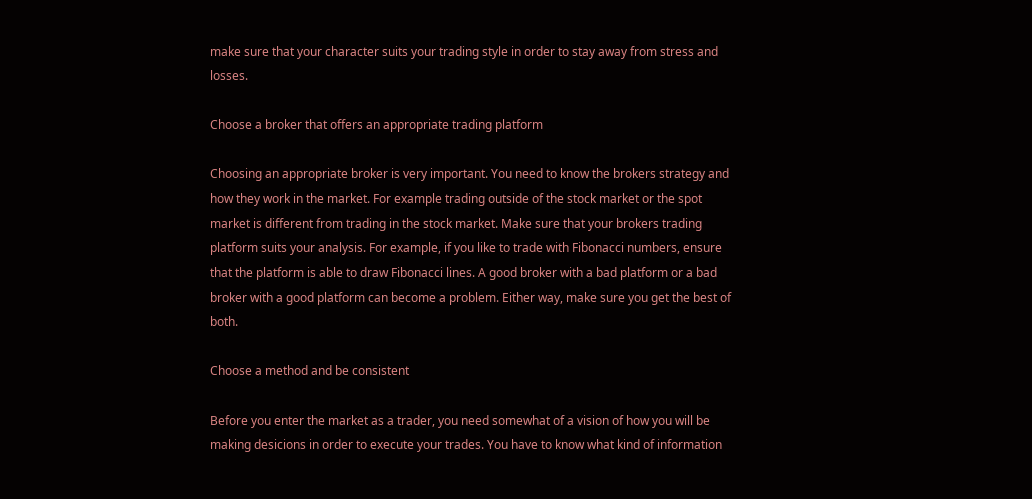make sure that your character suits your trading style in order to stay away from stress and losses.

Choose a broker that offers an appropriate trading platform

Choosing an appropriate broker is very important. You need to know the brokers strategy and how they work in the market. For example trading outside of the stock market or the spot market is different from trading in the stock market. Make sure that your brokers trading platform suits your analysis. For example, if you like to trade with Fibonacci numbers, ensure that the platform is able to draw Fibonacci lines. A good broker with a bad platform or a bad broker with a good platform can become a problem. Either way, make sure you get the best of both.

Choose a method and be consistent

Before you enter the market as a trader, you need somewhat of a vision of how you will be making desicions in order to execute your trades. You have to know what kind of information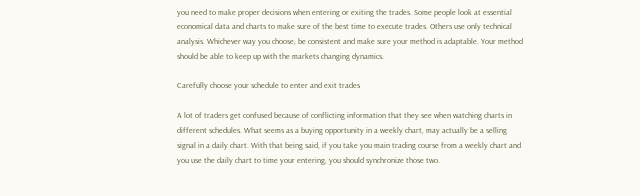you need to make proper decisions when entering or exiting the trades. Some people look at essential economical data and charts to make sure of the best time to execute trades. Others use only technical analysis. Whichever way you choose, be consistent and make sure your method is adaptable. Your method should be able to keep up with the markets changing dynamics.

Carefully choose your schedule to enter and exit trades

A lot of traders get confused because of conflicting information that they see when watching charts in different schedules. What seems as a buying opportunity in a weekly chart, may actually be a selling signal in a daily chart. With that being said, if you take you main trading course from a weekly chart and you use the daily chart to time your entering, you should synchronize those two.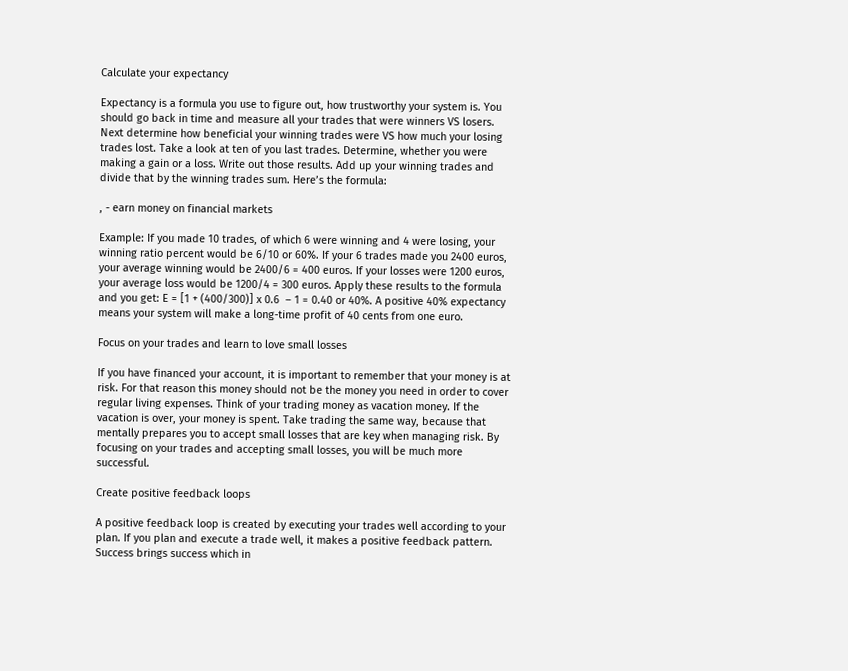Calculate your expectancy

Expectancy is a formula you use to figure out, how trustworthy your system is. You should go back in time and measure all your trades that were winners VS losers. Next determine how beneficial your winning trades were VS how much your losing trades lost. Take a look at ten of you last trades. Determine, whether you were making a gain or a loss. Write out those results. Add up your winning trades and divide that by the winning trades sum. Here’s the formula:

, - earn money on financial markets

Example: If you made 10 trades, of which 6 were winning and 4 were losing, your winning ratio percent would be 6/10 or 60%. If your 6 trades made you 2400 euros, your average winning would be 2400/6 = 400 euros. If your losses were 1200 euros, your average loss would be 1200/4 = 300 euros. Apply these results to the formula and you get: E = [1 + (400/300)] x 0.6  – 1 = 0.40 or 40%. A positive 40% expectancy means your system will make a long-time profit of 40 cents from one euro.

Focus on your trades and learn to love small losses

If you have financed your account, it is important to remember that your money is at risk. For that reason this money should not be the money you need in order to cover regular living expenses. Think of your trading money as vacation money. If the vacation is over, your money is spent. Take trading the same way, because that mentally prepares you to accept small losses that are key when managing risk. By focusing on your trades and accepting small losses, you will be much more successful.

Create positive feedback loops

A positive feedback loop is created by executing your trades well according to your plan. If you plan and execute a trade well, it makes a positive feedback pattern. Success brings success which in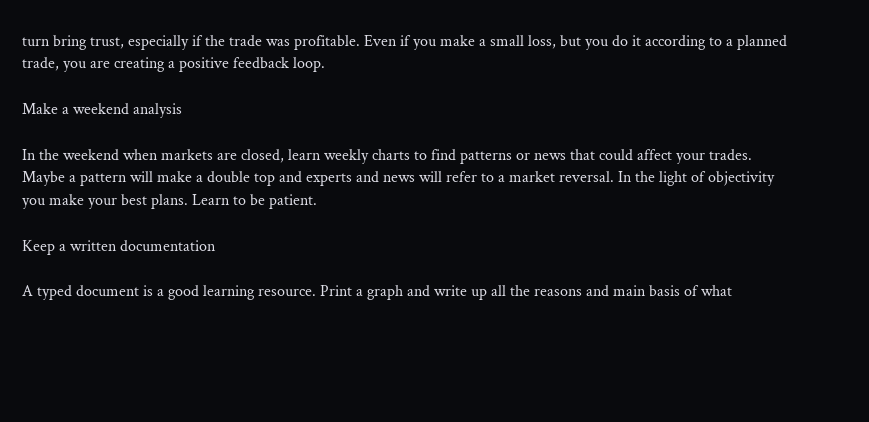turn bring trust, especially if the trade was profitable. Even if you make a small loss, but you do it according to a planned trade, you are creating a positive feedback loop.

Make a weekend analysis

In the weekend when markets are closed, learn weekly charts to find patterns or news that could affect your trades. Maybe a pattern will make a double top and experts and news will refer to a market reversal. In the light of objectivity you make your best plans. Learn to be patient.

Keep a written documentation

A typed document is a good learning resource. Print a graph and write up all the reasons and main basis of what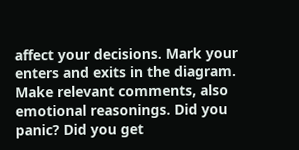affect your decisions. Mark your enters and exits in the diagram. Make relevant comments, also emotional reasonings. Did you panic? Did you get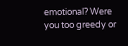emotional? Were you too greedy or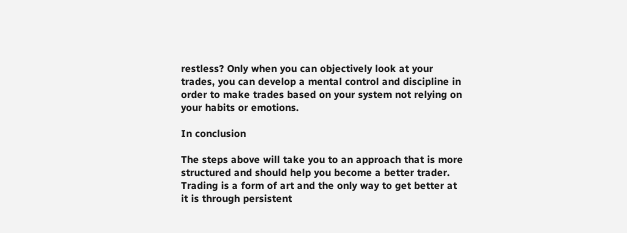restless? Only when you can objectively look at your trades, you can develop a mental control and discipline in order to make trades based on your system not relying on your habits or emotions.

In conclusion

The steps above will take you to an approach that is more structured and should help you become a better trader. Trading is a form of art and the only way to get better at it is through persistent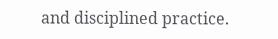and disciplined practice.